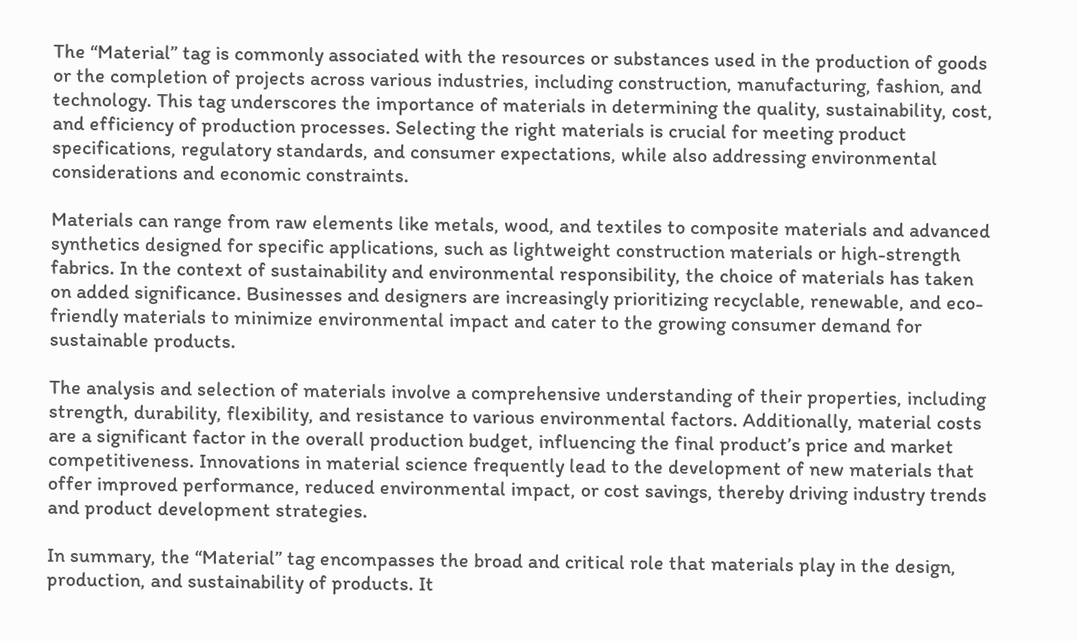The “Material” tag is commonly associated with the resources or substances used in the production of goods or the completion of projects across various industries, including construction, manufacturing, fashion, and technology. This tag underscores the importance of materials in determining the quality, sustainability, cost, and efficiency of production processes. Selecting the right materials is crucial for meeting product specifications, regulatory standards, and consumer expectations, while also addressing environmental considerations and economic constraints.

Materials can range from raw elements like metals, wood, and textiles to composite materials and advanced synthetics designed for specific applications, such as lightweight construction materials or high-strength fabrics. In the context of sustainability and environmental responsibility, the choice of materials has taken on added significance. Businesses and designers are increasingly prioritizing recyclable, renewable, and eco-friendly materials to minimize environmental impact and cater to the growing consumer demand for sustainable products.

The analysis and selection of materials involve a comprehensive understanding of their properties, including strength, durability, flexibility, and resistance to various environmental factors. Additionally, material costs are a significant factor in the overall production budget, influencing the final product’s price and market competitiveness. Innovations in material science frequently lead to the development of new materials that offer improved performance, reduced environmental impact, or cost savings, thereby driving industry trends and product development strategies.

In summary, the “Material” tag encompasses the broad and critical role that materials play in the design, production, and sustainability of products. It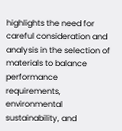highlights the need for careful consideration and analysis in the selection of materials to balance performance requirements, environmental sustainability, and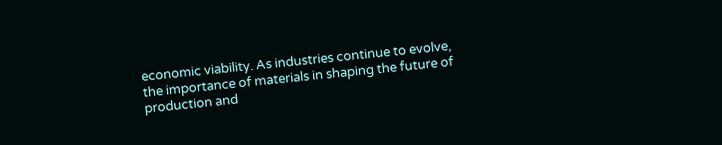economic viability. As industries continue to evolve, the importance of materials in shaping the future of production and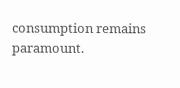consumption remains paramount.